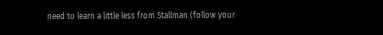need to learn a little less from Stallman (follow your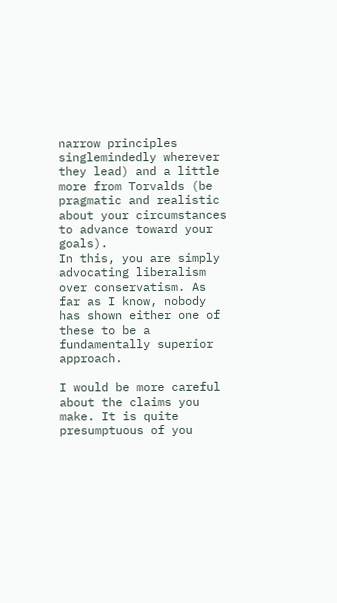narrow principles singlemindedly wherever they lead) and a little more from Torvalds (be pragmatic and realistic about your circumstances to advance toward your goals).
In this, you are simply advocating liberalism over conservatism. As far as I know, nobody has shown either one of these to be a fundamentally superior approach.

I would be more careful about the claims you make. It is quite presumptuous of you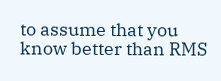to assume that you know better than RMS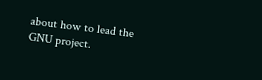about how to lead the GNU project.